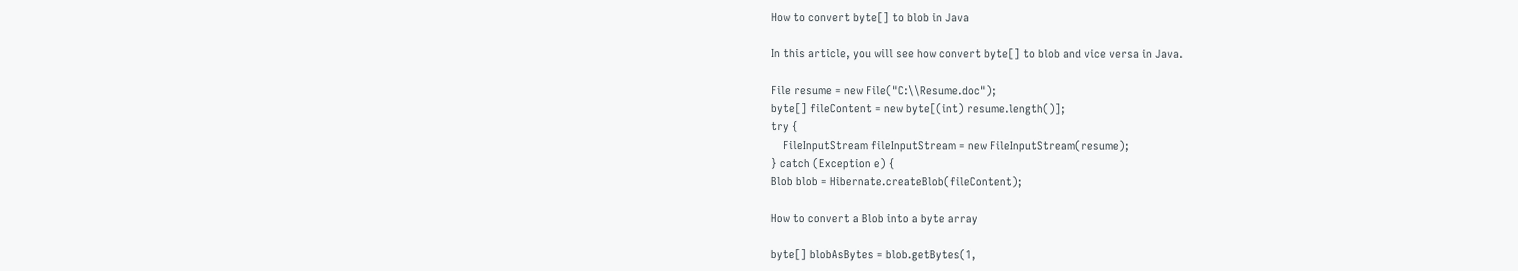How to convert byte[] to blob in Java

In this article, you will see how convert byte[] to blob and vice versa in Java.

File resume = new File("C:\\Resume.doc");
byte[] fileContent = new byte[(int) resume.length()];
try {
    FileInputStream fileInputStream = new FileInputStream(resume);
} catch (Exception e) {
Blob blob = Hibernate.createBlob(fileContent);

How to convert a Blob into a byte array

byte[] blobAsBytes = blob.getBytes(1,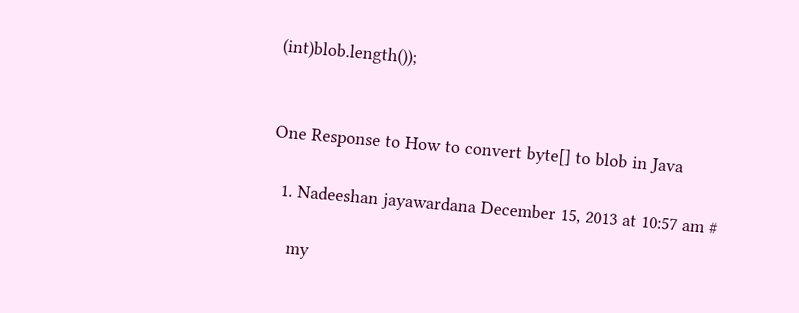(int)blob.length());


One Response to How to convert byte[] to blob in Java

  1. Nadeeshan jayawardana December 15, 2013 at 10:57 am #

    my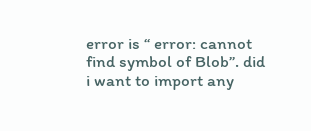error is “ error: cannot find symbol of Blob”. did i want to import any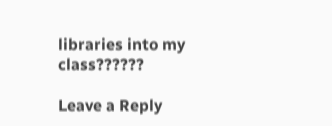libraries into my class??????

Leave a Reply